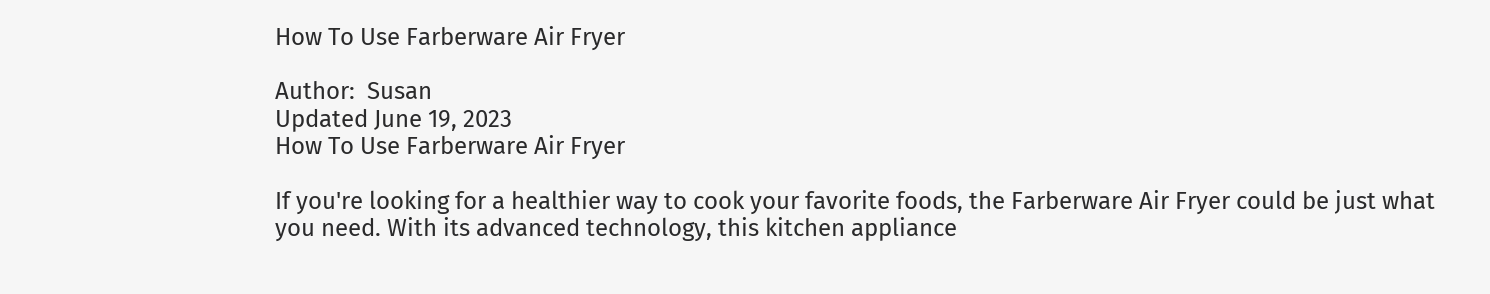How To Use Farberware Air Fryer

Author:  Susan
Updated June 19, 2023
How To Use Farberware Air Fryer

If you're looking for a healthier way to cook your favorite foods, the Farberware Air Fryer could be just what you need. With its advanced technology, this kitchen appliance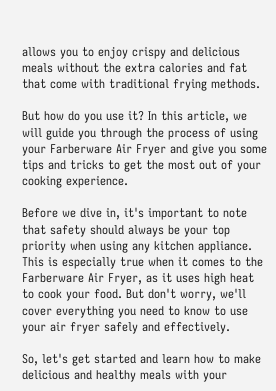allows you to enjoy crispy and delicious meals without the extra calories and fat that come with traditional frying methods.

But how do you use it? In this article, we will guide you through the process of using your Farberware Air Fryer and give you some tips and tricks to get the most out of your cooking experience.

Before we dive in, it's important to note that safety should always be your top priority when using any kitchen appliance. This is especially true when it comes to the Farberware Air Fryer, as it uses high heat to cook your food. But don't worry, we'll cover everything you need to know to use your air fryer safely and effectively.

So, let's get started and learn how to make delicious and healthy meals with your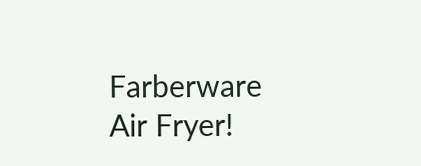Farberware Air Fryer!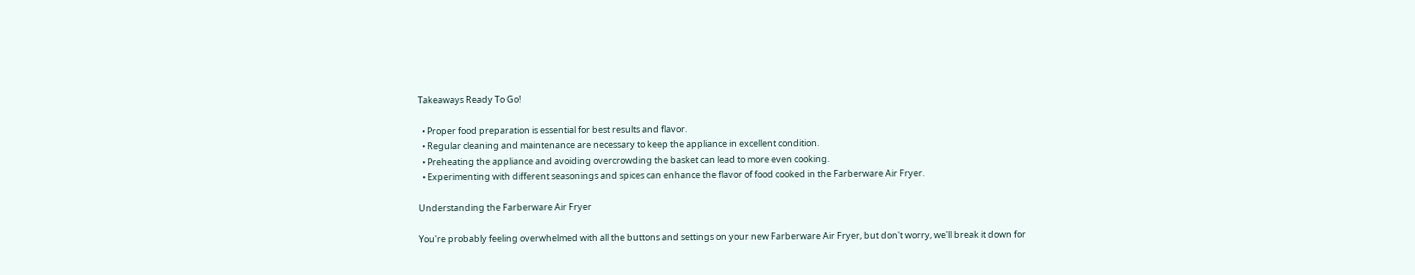Takeaways Ready To Go!

  • Proper food preparation is essential for best results and flavor.
  • Regular cleaning and maintenance are necessary to keep the appliance in excellent condition.
  • Preheating the appliance and avoiding overcrowding the basket can lead to more even cooking.
  • Experimenting with different seasonings and spices can enhance the flavor of food cooked in the Farberware Air Fryer.

Understanding the Farberware Air Fryer

You're probably feeling overwhelmed with all the buttons and settings on your new Farberware Air Fryer, but don't worry, we'll break it down for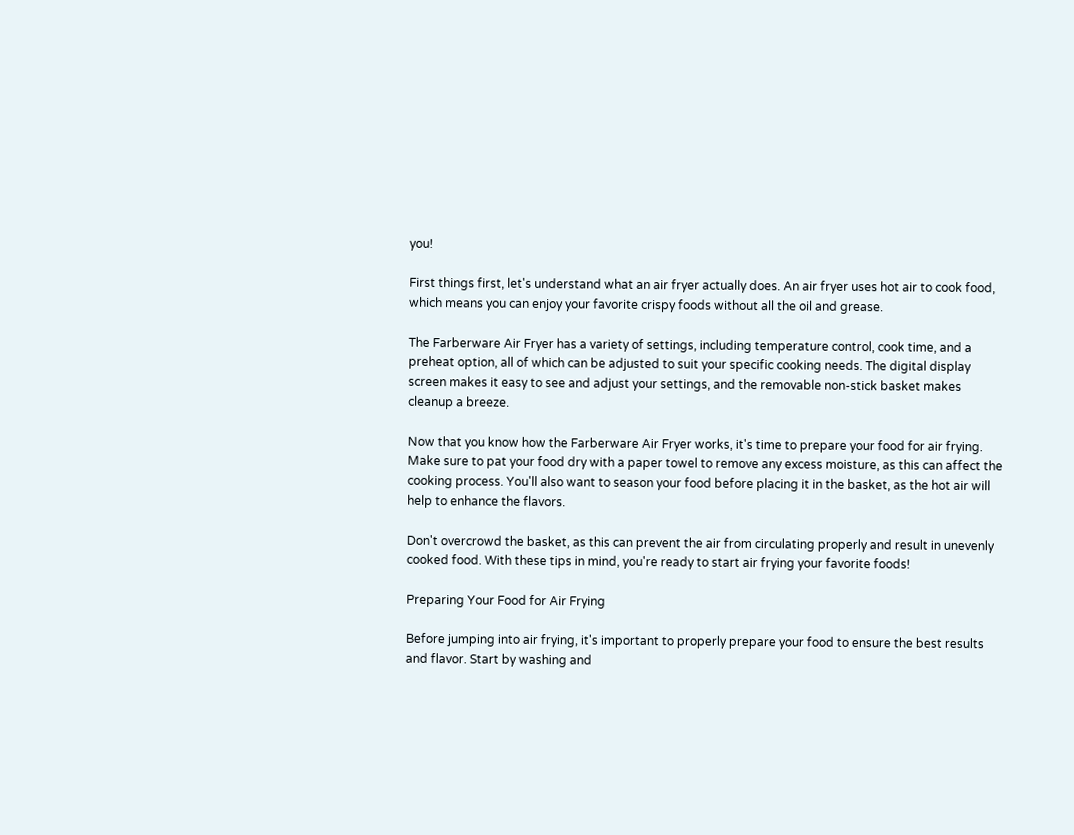you!

First things first, let's understand what an air fryer actually does. An air fryer uses hot air to cook food, which means you can enjoy your favorite crispy foods without all the oil and grease.

The Farberware Air Fryer has a variety of settings, including temperature control, cook time, and a preheat option, all of which can be adjusted to suit your specific cooking needs. The digital display screen makes it easy to see and adjust your settings, and the removable non-stick basket makes cleanup a breeze.

Now that you know how the Farberware Air Fryer works, it's time to prepare your food for air frying. Make sure to pat your food dry with a paper towel to remove any excess moisture, as this can affect the cooking process. You'll also want to season your food before placing it in the basket, as the hot air will help to enhance the flavors.

Don't overcrowd the basket, as this can prevent the air from circulating properly and result in unevenly cooked food. With these tips in mind, you're ready to start air frying your favorite foods!

Preparing Your Food for Air Frying

Before jumping into air frying, it's important to properly prepare your food to ensure the best results and flavor. Start by washing and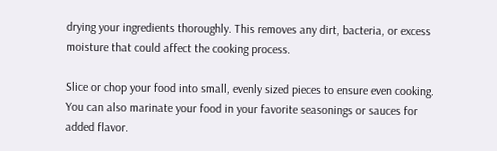drying your ingredients thoroughly. This removes any dirt, bacteria, or excess moisture that could affect the cooking process.

Slice or chop your food into small, evenly sized pieces to ensure even cooking. You can also marinate your food in your favorite seasonings or sauces for added flavor.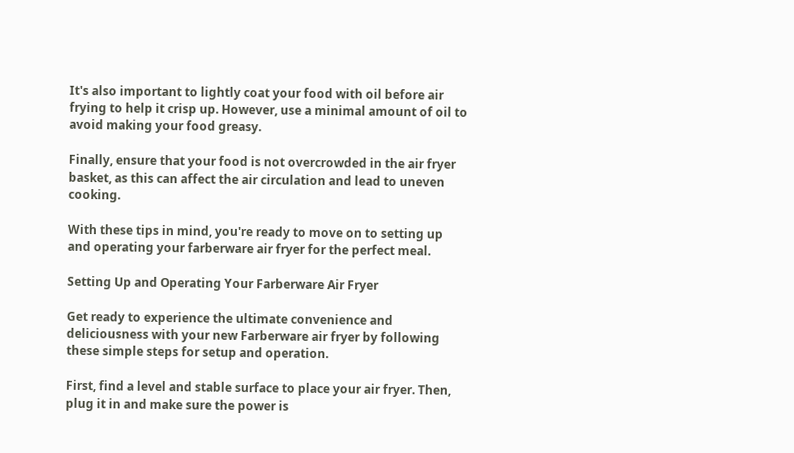It's also important to lightly coat your food with oil before air frying to help it crisp up. However, use a minimal amount of oil to avoid making your food greasy.

Finally, ensure that your food is not overcrowded in the air fryer basket, as this can affect the air circulation and lead to uneven cooking.

With these tips in mind, you're ready to move on to setting up and operating your farberware air fryer for the perfect meal.

Setting Up and Operating Your Farberware Air Fryer

Get ready to experience the ultimate convenience and deliciousness with your new Farberware air fryer by following these simple steps for setup and operation.

First, find a level and stable surface to place your air fryer. Then, plug it in and make sure the power is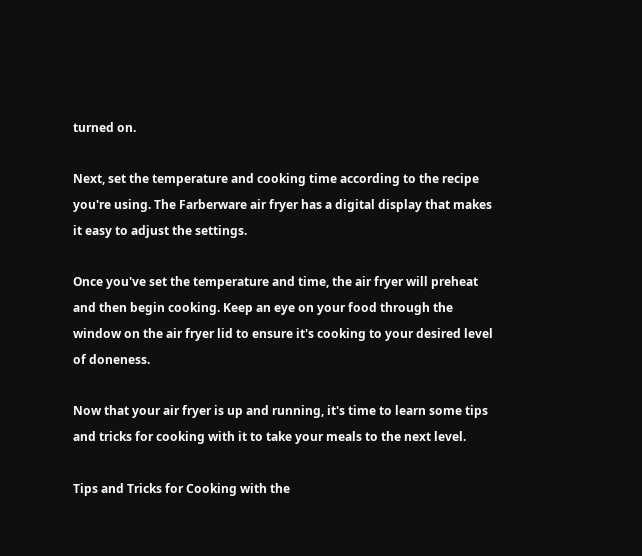turned on.

Next, set the temperature and cooking time according to the recipe you're using. The Farberware air fryer has a digital display that makes it easy to adjust the settings.

Once you've set the temperature and time, the air fryer will preheat and then begin cooking. Keep an eye on your food through the window on the air fryer lid to ensure it's cooking to your desired level of doneness.

Now that your air fryer is up and running, it's time to learn some tips and tricks for cooking with it to take your meals to the next level.

Tips and Tricks for Cooking with the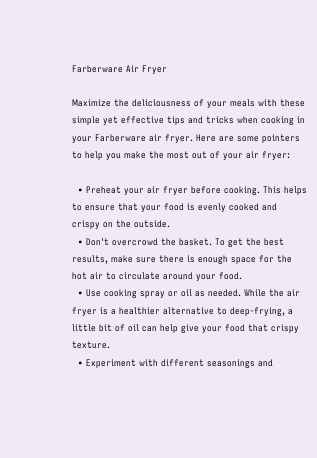Farberware Air Fryer

Maximize the deliciousness of your meals with these simple yet effective tips and tricks when cooking in your Farberware air fryer. Here are some pointers to help you make the most out of your air fryer:

  • Preheat your air fryer before cooking. This helps to ensure that your food is evenly cooked and crispy on the outside.
  • Don't overcrowd the basket. To get the best results, make sure there is enough space for the hot air to circulate around your food.
  • Use cooking spray or oil as needed. While the air fryer is a healthier alternative to deep-frying, a little bit of oil can help give your food that crispy texture.
  • Experiment with different seasonings and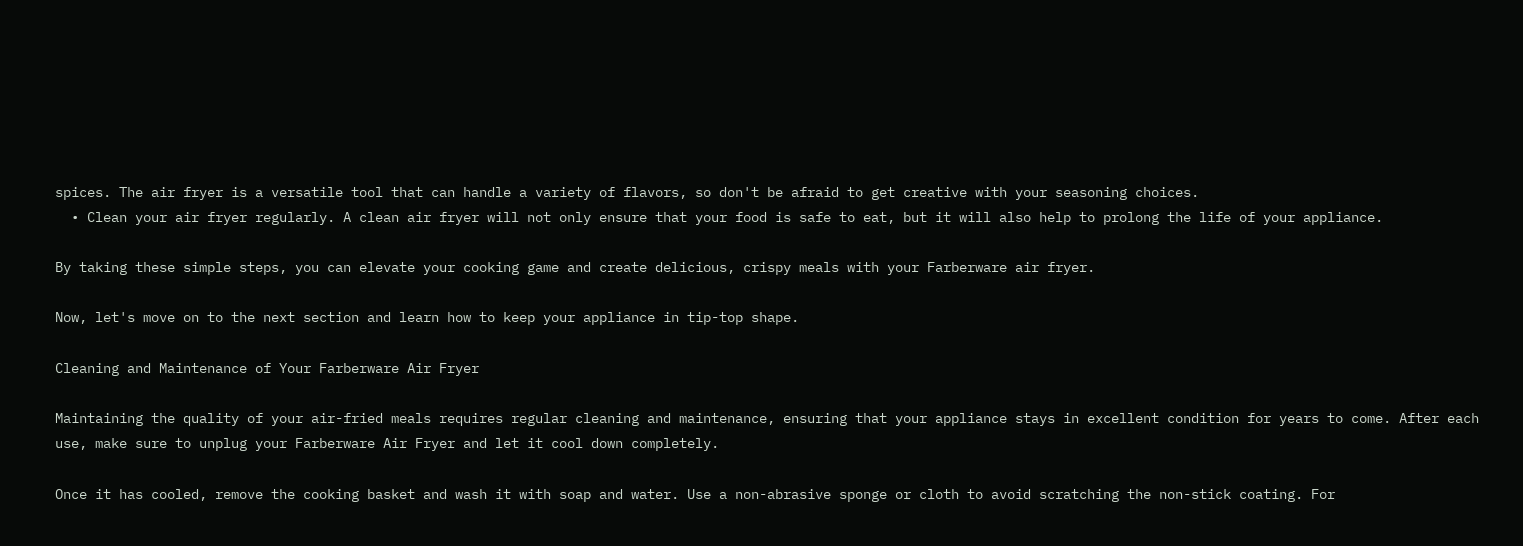spices. The air fryer is a versatile tool that can handle a variety of flavors, so don't be afraid to get creative with your seasoning choices.
  • Clean your air fryer regularly. A clean air fryer will not only ensure that your food is safe to eat, but it will also help to prolong the life of your appliance.

By taking these simple steps, you can elevate your cooking game and create delicious, crispy meals with your Farberware air fryer.

Now, let's move on to the next section and learn how to keep your appliance in tip-top shape.

Cleaning and Maintenance of Your Farberware Air Fryer

Maintaining the quality of your air-fried meals requires regular cleaning and maintenance, ensuring that your appliance stays in excellent condition for years to come. After each use, make sure to unplug your Farberware Air Fryer and let it cool down completely.

Once it has cooled, remove the cooking basket and wash it with soap and water. Use a non-abrasive sponge or cloth to avoid scratching the non-stick coating. For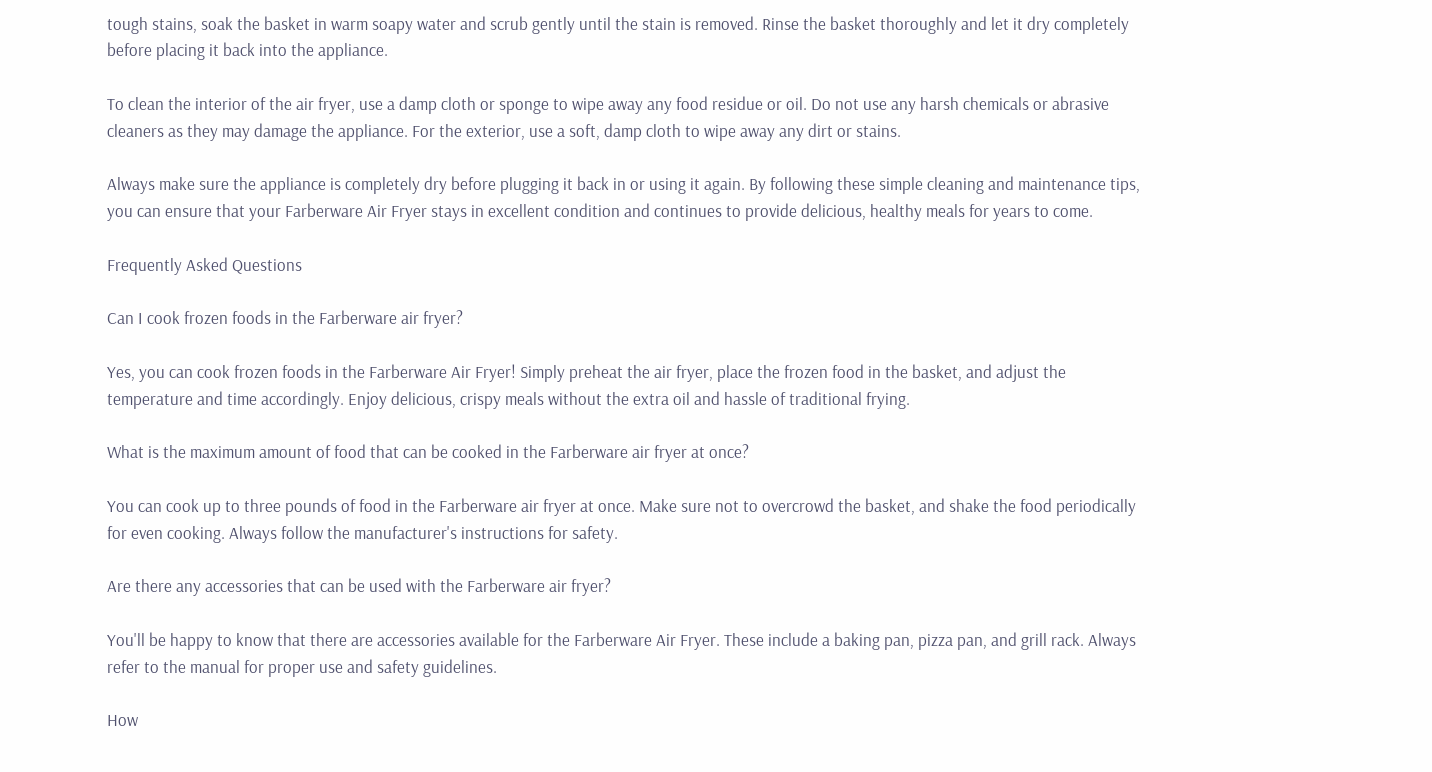tough stains, soak the basket in warm soapy water and scrub gently until the stain is removed. Rinse the basket thoroughly and let it dry completely before placing it back into the appliance.

To clean the interior of the air fryer, use a damp cloth or sponge to wipe away any food residue or oil. Do not use any harsh chemicals or abrasive cleaners as they may damage the appliance. For the exterior, use a soft, damp cloth to wipe away any dirt or stains.

Always make sure the appliance is completely dry before plugging it back in or using it again. By following these simple cleaning and maintenance tips, you can ensure that your Farberware Air Fryer stays in excellent condition and continues to provide delicious, healthy meals for years to come.

Frequently Asked Questions

Can I cook frozen foods in the Farberware air fryer?

Yes, you can cook frozen foods in the Farberware Air Fryer! Simply preheat the air fryer, place the frozen food in the basket, and adjust the temperature and time accordingly. Enjoy delicious, crispy meals without the extra oil and hassle of traditional frying.

What is the maximum amount of food that can be cooked in the Farberware air fryer at once?

You can cook up to three pounds of food in the Farberware air fryer at once. Make sure not to overcrowd the basket, and shake the food periodically for even cooking. Always follow the manufacturer's instructions for safety.

Are there any accessories that can be used with the Farberware air fryer?

You'll be happy to know that there are accessories available for the Farberware Air Fryer. These include a baking pan, pizza pan, and grill rack. Always refer to the manual for proper use and safety guidelines.

How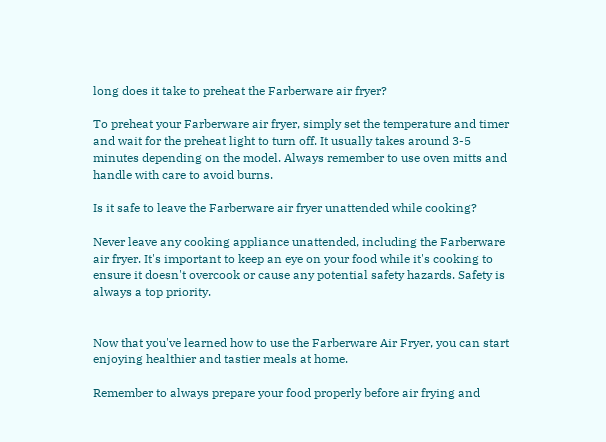long does it take to preheat the Farberware air fryer?

To preheat your Farberware air fryer, simply set the temperature and timer and wait for the preheat light to turn off. It usually takes around 3-5 minutes depending on the model. Always remember to use oven mitts and handle with care to avoid burns.

Is it safe to leave the Farberware air fryer unattended while cooking?

Never leave any cooking appliance unattended, including the Farberware air fryer. It's important to keep an eye on your food while it's cooking to ensure it doesn't overcook or cause any potential safety hazards. Safety is always a top priority.


Now that you've learned how to use the Farberware Air Fryer, you can start enjoying healthier and tastier meals at home.

Remember to always prepare your food properly before air frying and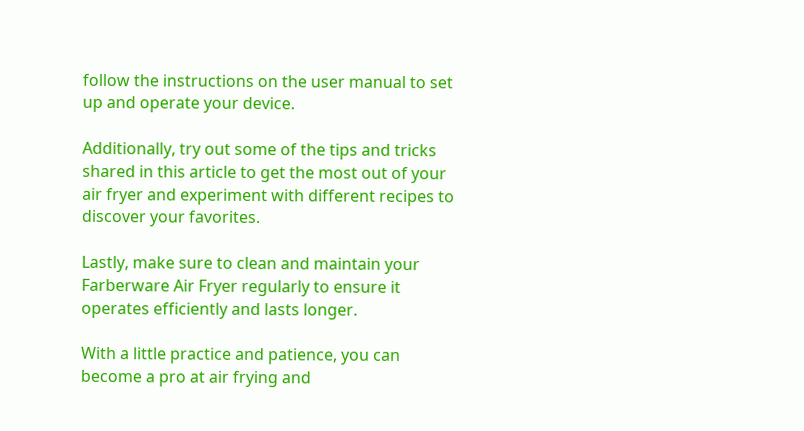follow the instructions on the user manual to set up and operate your device.

Additionally, try out some of the tips and tricks shared in this article to get the most out of your air fryer and experiment with different recipes to discover your favorites.

Lastly, make sure to clean and maintain your Farberware Air Fryer regularly to ensure it operates efficiently and lasts longer.

With a little practice and patience, you can become a pro at air frying and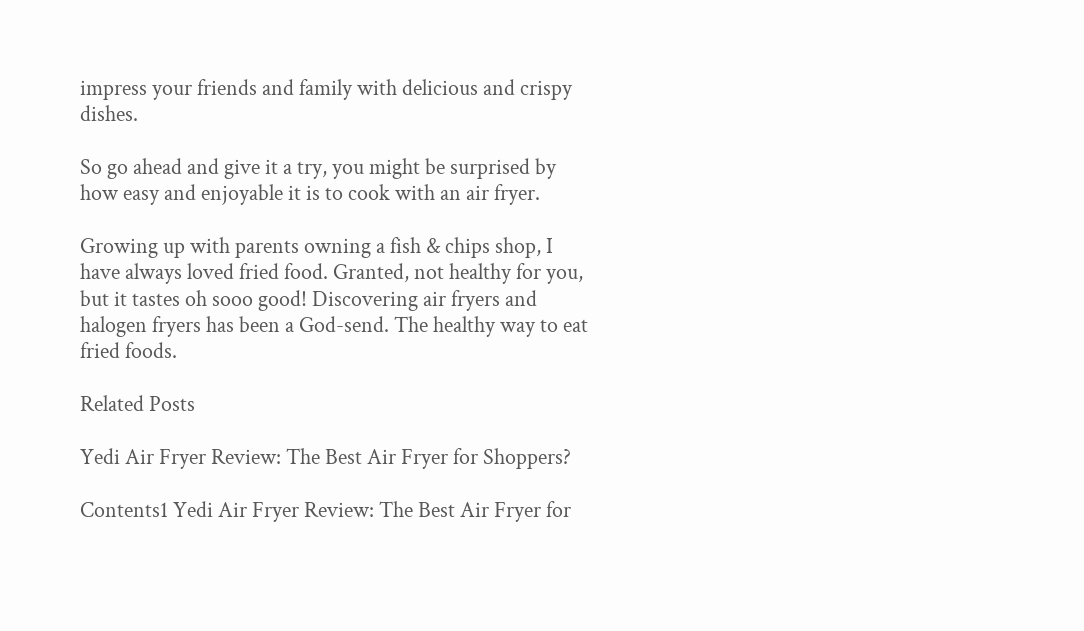impress your friends and family with delicious and crispy dishes.

So go ahead and give it a try, you might be surprised by how easy and enjoyable it is to cook with an air fryer.

Growing up with parents owning a fish & chips shop, I have always loved fried food. Granted, not healthy for you, but it tastes oh sooo good! Discovering air fryers and halogen fryers has been a God-send. The healthy way to eat fried foods.

Related Posts

Yedi Air Fryer Review: The Best Air Fryer for Shoppers?

Contents1 Yedi Air Fryer Review: The Best Air Fryer for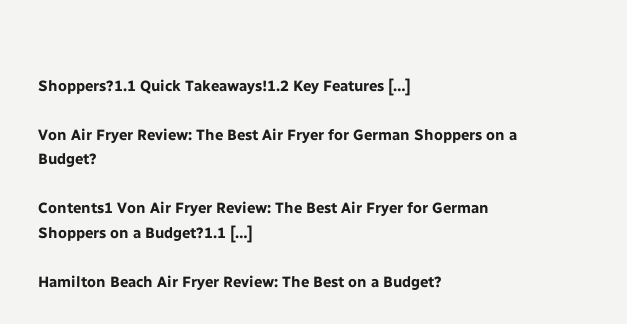Shoppers?1.1 Quick Takeaways!1.2 Key Features […]

Von Air Fryer Review: The Best Air Fryer for German Shoppers on a Budget?

Contents1 Von Air Fryer Review: The Best Air Fryer for German Shoppers on a Budget?1.1 […]

Hamilton Beach Air Fryer Review: The Best on a Budget?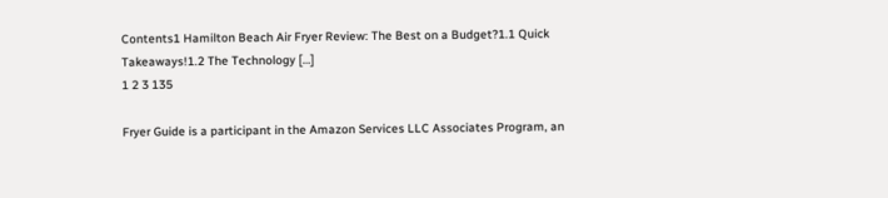Contents1 Hamilton Beach Air Fryer Review: The Best on a Budget?1.1 Quick Takeaways!1.2 The Technology […]
1 2 3 135

Fryer Guide is a participant in the Amazon Services LLC Associates Program, an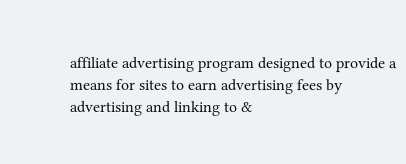affiliate advertising program designed to provide a means for sites to earn advertising fees by advertising and linking to &